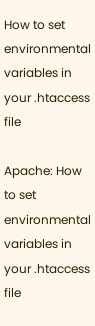How to set environmental variables in your .htaccess file

Apache: How to set environmental variables in your .htaccess file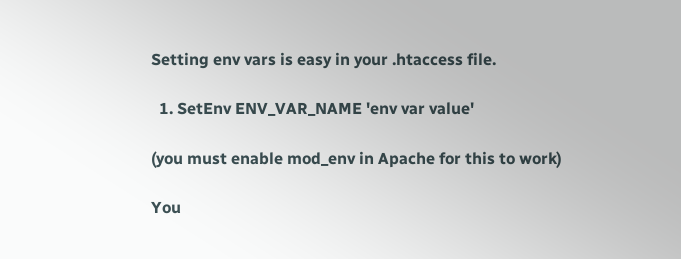Setting env vars is easy in your .htaccess file.

  1. SetEnv ENV_VAR_NAME 'env var value'

(you must enable mod_env in Apache for this to work)

You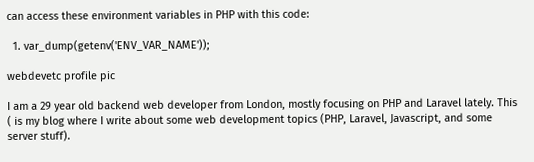can access these environment variables in PHP with this code:

  1. var_dump(getenv('ENV_VAR_NAME'));

webdevetc profile pic

I am a 29 year old backend web developer from London, mostly focusing on PHP and Laravel lately. This ( is my blog where I write about some web development topics (PHP, Laravel, Javascript, and some server stuff).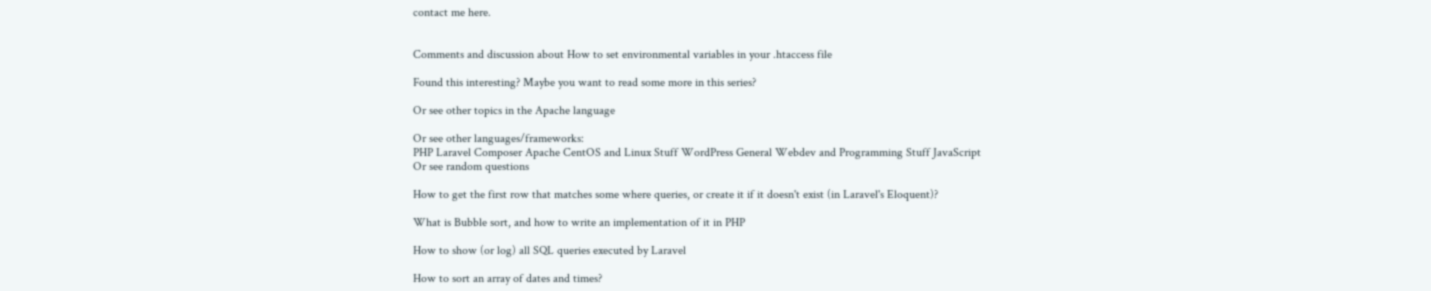contact me here.


Comments and discussion about How to set environmental variables in your .htaccess file

Found this interesting? Maybe you want to read some more in this series?

Or see other topics in the Apache language

Or see other languages/frameworks:
PHP Laravel Composer Apache CentOS and Linux Stuff WordPress General Webdev and Programming Stuff JavaScript
Or see random questions

How to get the first row that matches some where queries, or create it if it doesn't exist (in Laravel's Eloquent)?

What is Bubble sort, and how to write an implementation of it in PHP

How to show (or log) all SQL queries executed by Laravel

How to sort an array of dates and times?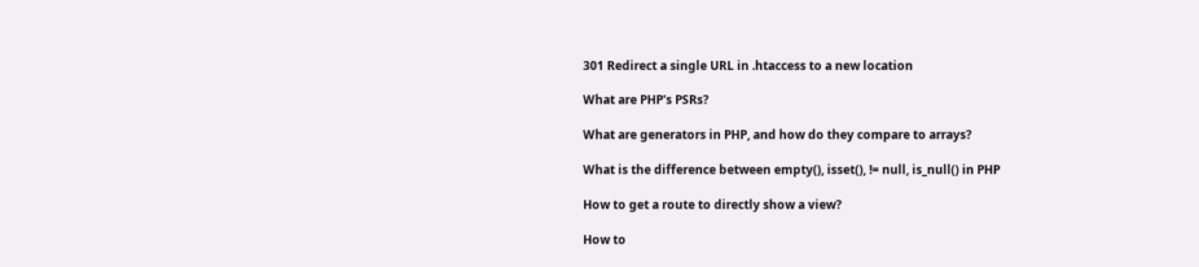301 Redirect a single URL in .htaccess to a new location

What are PHP's PSRs?

What are generators in PHP, and how do they compare to arrays?

What is the difference between empty(), isset(), != null, is_null() in PHP

How to get a route to directly show a view?

How to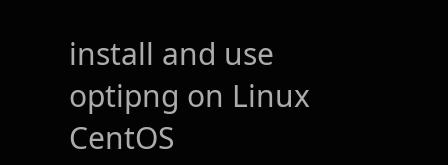install and use optipng on Linux CentOS